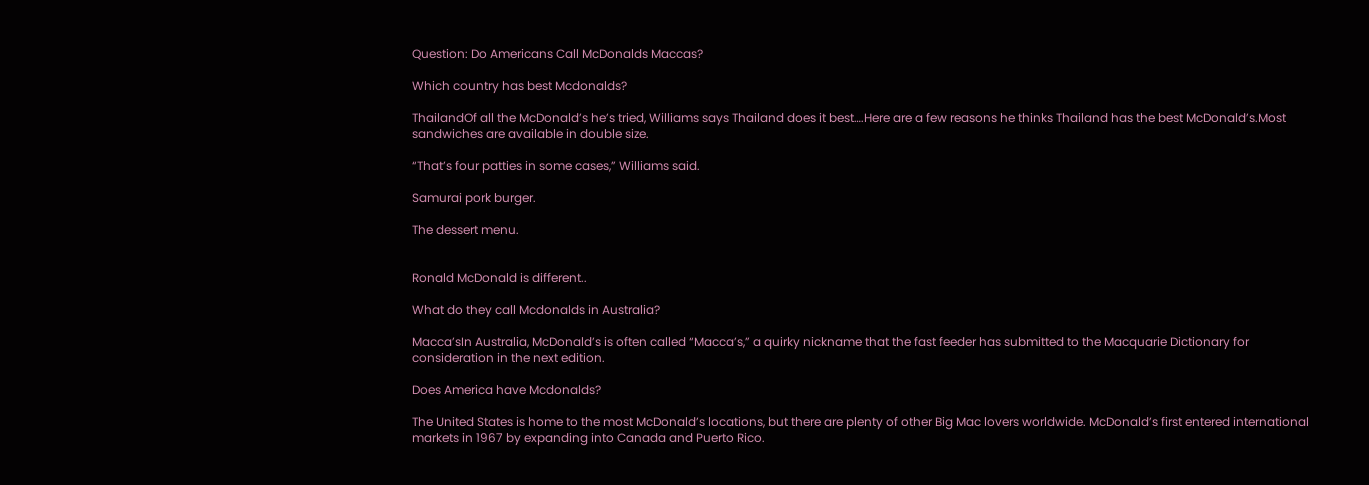Question: Do Americans Call McDonalds Maccas?

Which country has best Mcdonalds?

ThailandOf all the McDonald’s he’s tried, Williams says Thailand does it best….Here are a few reasons he thinks Thailand has the best McDonald’s.Most sandwiches are available in double size.

“That’s four patties in some cases,” Williams said.

Samurai pork burger.

The dessert menu.


Ronald McDonald is different..

What do they call Mcdonalds in Australia?

Macca’sIn Australia, McDonald’s is often called “Macca’s,” a quirky nickname that the fast feeder has submitted to the Macquarie Dictionary for consideration in the next edition.

Does America have Mcdonalds?

The United States is home to the most McDonald’s locations, but there are plenty of other Big Mac lovers worldwide. McDonald’s first entered international markets in 1967 by expanding into Canada and Puerto Rico.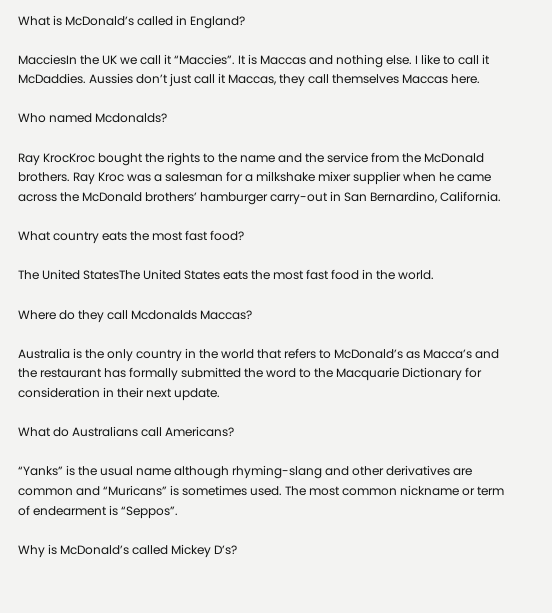What is McDonald’s called in England?

MacciesIn the UK we call it “Maccies”. It is Maccas and nothing else. I like to call it McDaddies. Aussies don’t just call it Maccas, they call themselves Maccas here.

Who named Mcdonalds?

Ray KrocKroc bought the rights to the name and the service from the McDonald brothers. Ray Kroc was a salesman for a milkshake mixer supplier when he came across the McDonald brothers’ hamburger carry-out in San Bernardino, California.

What country eats the most fast food?

The United StatesThe United States eats the most fast food in the world.

Where do they call Mcdonalds Maccas?

Australia is the only country in the world that refers to McDonald’s as Macca’s and the restaurant has formally submitted the word to the Macquarie Dictionary for consideration in their next update.

What do Australians call Americans?

“Yanks” is the usual name although rhyming-slang and other derivatives are common and “Muricans” is sometimes used. The most common nickname or term of endearment is “Seppos”.

Why is McDonald’s called Mickey D’s?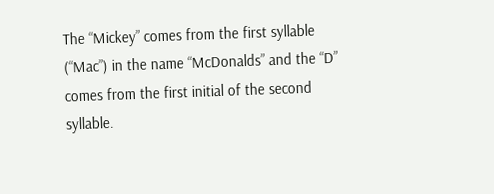The “Mickey” comes from the first syllable (“Mac”) in the name “McDonalds” and the “D” comes from the first initial of the second syllable.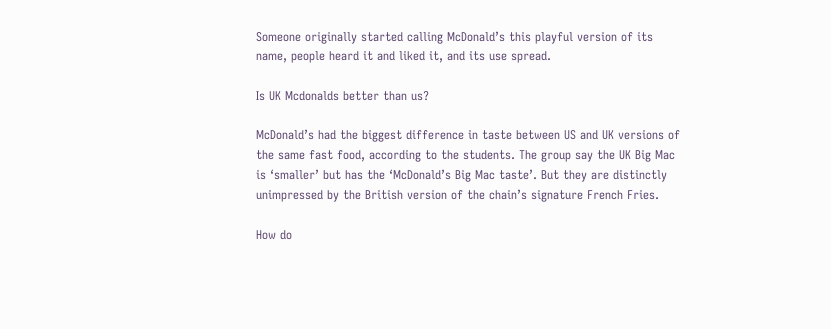Someone originally started calling McDonald’s this playful version of its name, people heard it and liked it, and its use spread.

Is UK Mcdonalds better than us?

McDonald’s had the biggest difference in taste between US and UK versions of the same fast food, according to the students. The group say the UK Big Mac is ‘smaller’ but has the ‘McDonald’s Big Mac taste’. But they are distinctly unimpressed by the British version of the chain’s signature French Fries.

How do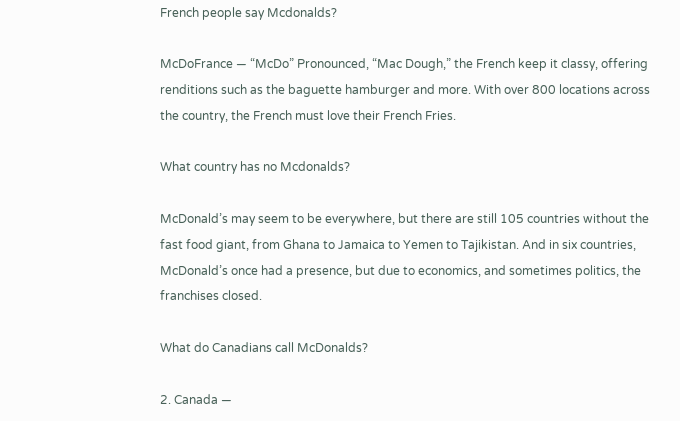French people say Mcdonalds?

McDoFrance — “McDo” Pronounced, “Mac Dough,” the French keep it classy, offering renditions such as the baguette hamburger and more. With over 800 locations across the country, the French must love their French Fries.

What country has no Mcdonalds?

McDonald’s may seem to be everywhere, but there are still 105 countries without the fast food giant, from Ghana to Jamaica to Yemen to Tajikistan. And in six countries, McDonald’s once had a presence, but due to economics, and sometimes politics, the franchises closed.

What do Canadians call McDonalds?

2. Canada —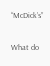“McDick’s”

What do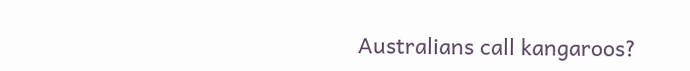Australians call kangaroos?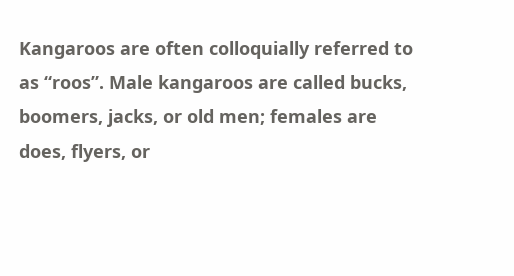Kangaroos are often colloquially referred to as “roos”. Male kangaroos are called bucks, boomers, jacks, or old men; females are does, flyers, or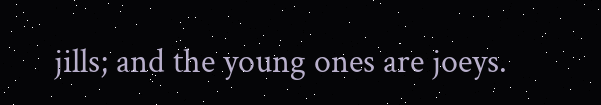jills; and the young ones are joeys.